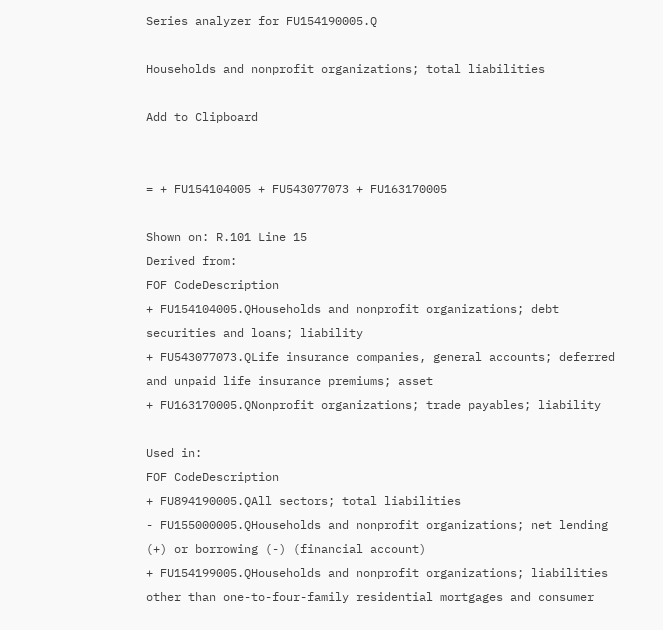Series analyzer for FU154190005.Q

Households and nonprofit organizations; total liabilities

Add to Clipboard


= + FU154104005 + FU543077073 + FU163170005

Shown on: R.101 Line 15
Derived from:
FOF CodeDescription
+ FU154104005.QHouseholds and nonprofit organizations; debt securities and loans; liability
+ FU543077073.QLife insurance companies, general accounts; deferred and unpaid life insurance premiums; asset
+ FU163170005.QNonprofit organizations; trade payables; liability

Used in:
FOF CodeDescription
+ FU894190005.QAll sectors; total liabilities
- FU155000005.QHouseholds and nonprofit organizations; net lending (+) or borrowing (-) (financial account)
+ FU154199005.QHouseholds and nonprofit organizations; liabilities other than one-to-four-family residential mortgages and consumer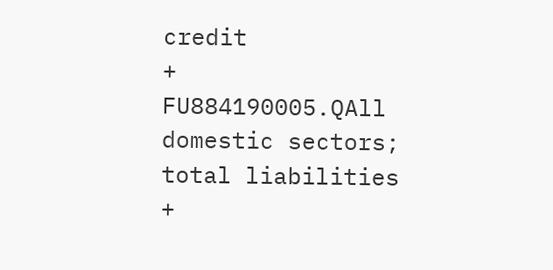credit
+ FU884190005.QAll domestic sectors; total liabilities
+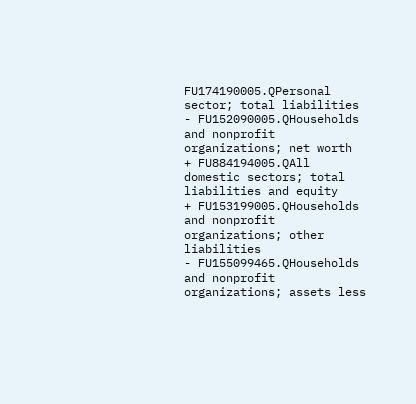FU174190005.QPersonal sector; total liabilities
- FU152090005.QHouseholds and nonprofit organizations; net worth
+ FU884194005.QAll domestic sectors; total liabilities and equity
+ FU153199005.QHouseholds and nonprofit organizations; other liabilities
- FU155099465.QHouseholds and nonprofit organizations; assets less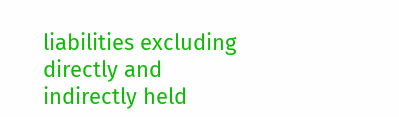liabilities excluding directly and indirectly held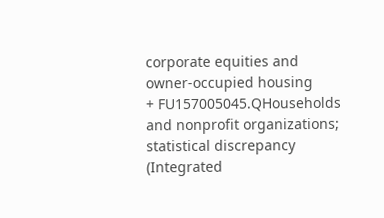corporate equities and owner-occupied housing
+ FU157005045.QHouseholds and nonprofit organizations; statistical discrepancy (Integrated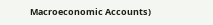Macroeconomic Accounts)